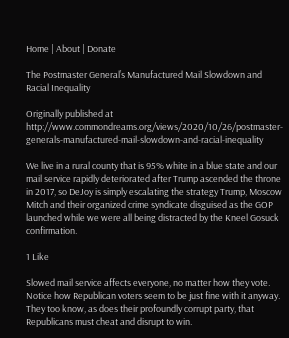Home | About | Donate

The Postmaster General’s Manufactured Mail Slowdown and Racial Inequality

Originally published at http://www.commondreams.org/views/2020/10/26/postmaster-generals-manufactured-mail-slowdown-and-racial-inequality

We live in a rural county that is 95% white in a blue state and our mail service rapidly deteriorated after Trump ascended the throne in 2017, so DeJoy is simply escalating the strategy Trump, Moscow Mitch and their organized crime syndicate disguised as the GOP launched while we were all being distracted by the Kneel Gosuck confirmation.

1 Like

Slowed mail service affects everyone, no matter how they vote.
Notice how Republican voters seem to be just fine with it anyway. They too know, as does their profoundly corrupt party, that Republicans must cheat and disrupt to win.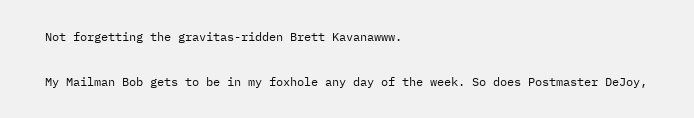Not forgetting the gravitas-ridden Brett Kavanawww.

My Mailman Bob gets to be in my foxhole any day of the week. So does Postmaster DeJoy,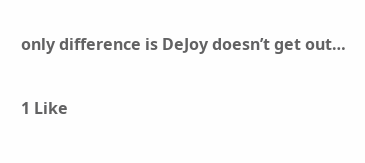only difference is DeJoy doesn’t get out…

1 Like